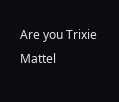Are you Trixie Mattel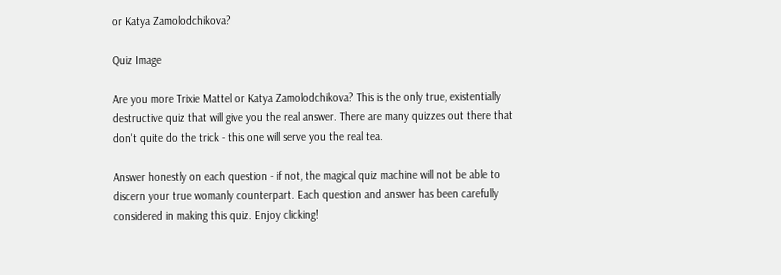or Katya Zamolodchikova?

Quiz Image

Are you more Trixie Mattel or Katya Zamolodchikova? This is the only true, existentially destructive quiz that will give you the real answer. There are many quizzes out there that don't quite do the trick - this one will serve you the real tea.

Answer honestly on each question - if not, the magical quiz machine will not be able to discern your true womanly counterpart. Each question and answer has been carefully considered in making this quiz. Enjoy clicking!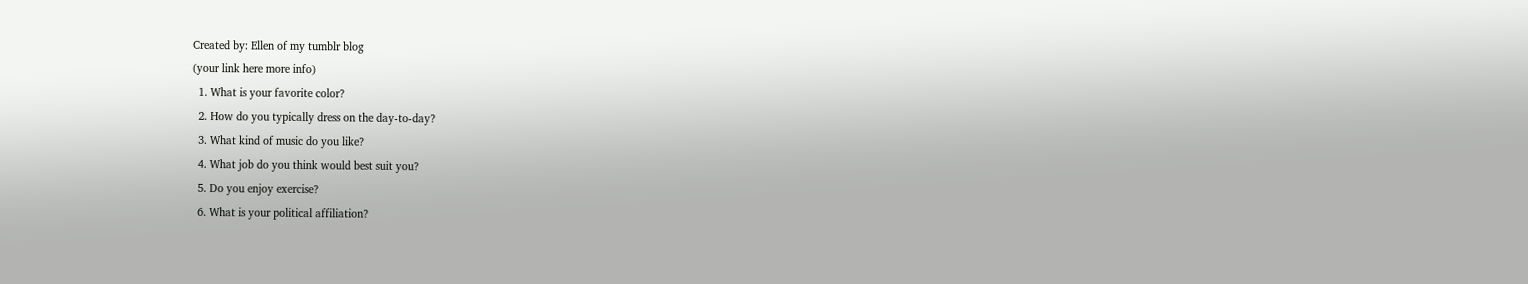Created by: Ellen of my tumblr blog
(your link here more info)
  1. What is your favorite color?
  2. How do you typically dress on the day-to-day?
  3. What kind of music do you like?
  4. What job do you think would best suit you?
  5. Do you enjoy exercise?
  6. What is your political affiliation?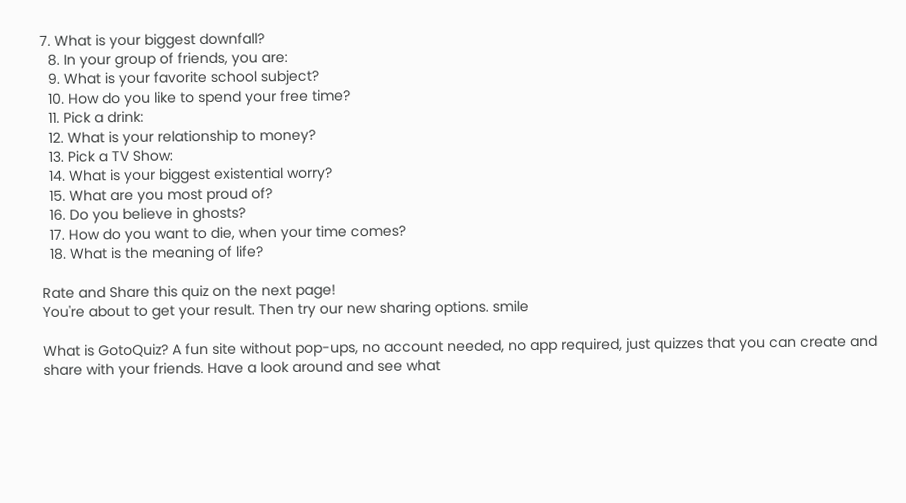7. What is your biggest downfall?
  8. In your group of friends, you are:
  9. What is your favorite school subject?
  10. How do you like to spend your free time?
  11. Pick a drink:
  12. What is your relationship to money?
  13. Pick a TV Show:
  14. What is your biggest existential worry?
  15. What are you most proud of?
  16. Do you believe in ghosts?
  17. How do you want to die, when your time comes?
  18. What is the meaning of life?

Rate and Share this quiz on the next page!
You're about to get your result. Then try our new sharing options. smile

What is GotoQuiz? A fun site without pop-ups, no account needed, no app required, just quizzes that you can create and share with your friends. Have a look around and see what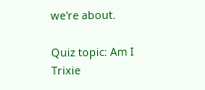we're about.

Quiz topic: Am I Trixie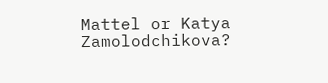Mattel or Katya Zamolodchikova?